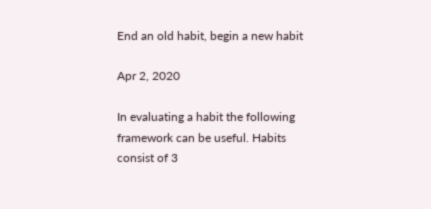End an old habit, begin a new habit

Apr 2, 2020

In evaluating a habit the following framework can be useful. Habits consist of 3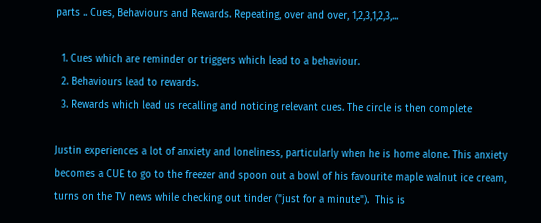parts .. Cues, Behaviours and Rewards. Repeating, over and over, 1,2,3,1,2,3,...

  1. Cues which are reminder or triggers which lead to a behaviour.
  2. Behaviours lead to rewards.
  3. Rewards which lead us recalling and noticing relevant cues. The circle is then complete

Justin experiences a lot of anxiety and loneliness, particularly when he is home alone. This anxiety becomes a CUE to go to the freezer and spoon out a bowl of his favourite maple walnut ice cream, turns on the TV news while checking out tinder ("just for a minute").  This is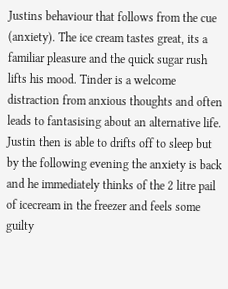Justins behaviour that follows from the cue (anxiety). The ice cream tastes great, its a familiar pleasure and the quick sugar rush lifts his mood. Tinder is a welcome distraction from anxious thoughts and often leads to fantasising about an alternative life. Justin then is able to drifts off to sleep but by the following evening the anxiety is back and he immediately thinks of the 2 litre pail of icecream in the freezer and feels some guilty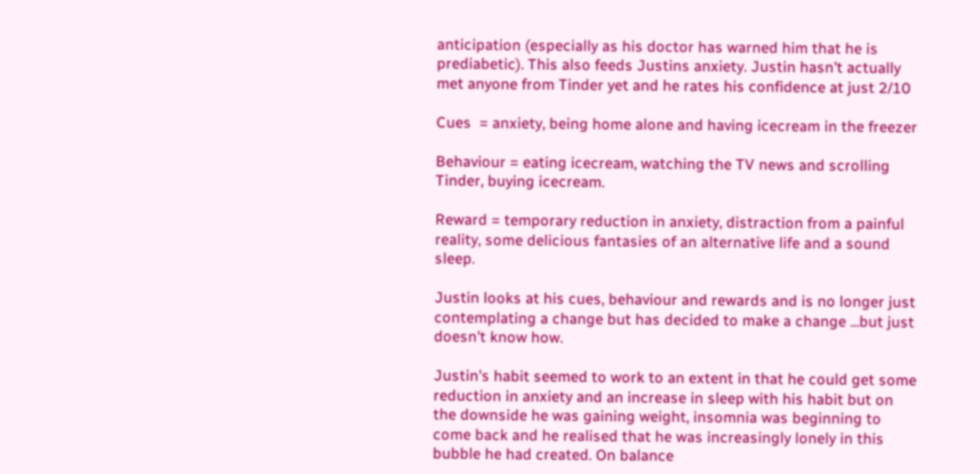anticipation (especially as his doctor has warned him that he is prediabetic). This also feeds Justins anxiety. Justin hasn't actually met anyone from Tinder yet and he rates his confidence at just 2/10

Cues  = anxiety, being home alone and having icecream in the freezer

Behaviour = eating icecream, watching the TV news and scrolling Tinder, buying icecream.

Reward = temporary reduction in anxiety, distraction from a painful reality, some delicious fantasies of an alternative life and a sound sleep.

Justin looks at his cues, behaviour and rewards and is no longer just contemplating a change but has decided to make a change ...but just doesn't know how.

Justin's habit seemed to work to an extent in that he could get some reduction in anxiety and an increase in sleep with his habit but on the downside he was gaining weight, insomnia was beginning to come back and he realised that he was increasingly lonely in this bubble he had created. On balance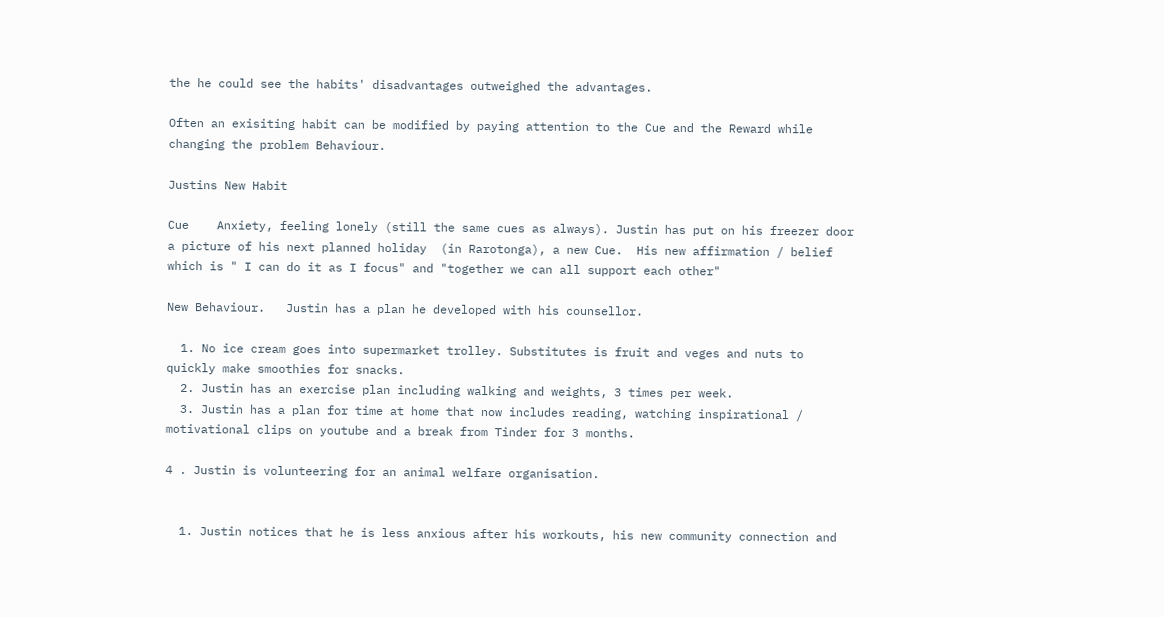the he could see the habits' disadvantages outweighed the advantages.

Often an exisiting habit can be modified by paying attention to the Cue and the Reward while changing the problem Behaviour.

Justins New Habit

Cue    Anxiety, feeling lonely (still the same cues as always). Justin has put on his freezer door a picture of his next planned holiday  (in Rarotonga), a new Cue.  His new affirmation / belief which is " I can do it as I focus" and "together we can all support each other"

New Behaviour.   Justin has a plan he developed with his counsellor.

  1. No ice cream goes into supermarket trolley. Substitutes is fruit and veges and nuts to quickly make smoothies for snacks.
  2. Justin has an exercise plan including walking and weights, 3 times per week.
  3. Justin has a plan for time at home that now includes reading, watching inspirational / motivational clips on youtube and a break from Tinder for 3 months.

4 . Justin is volunteering for an animal welfare organisation.


  1. Justin notices that he is less anxious after his workouts, his new community connection and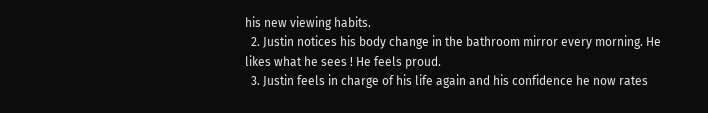his new viewing habits.
  2. Justin notices his body change in the bathroom mirror every morning. He likes what he sees ! He feels proud.
  3. Justin feels in charge of his life again and his confidence he now rates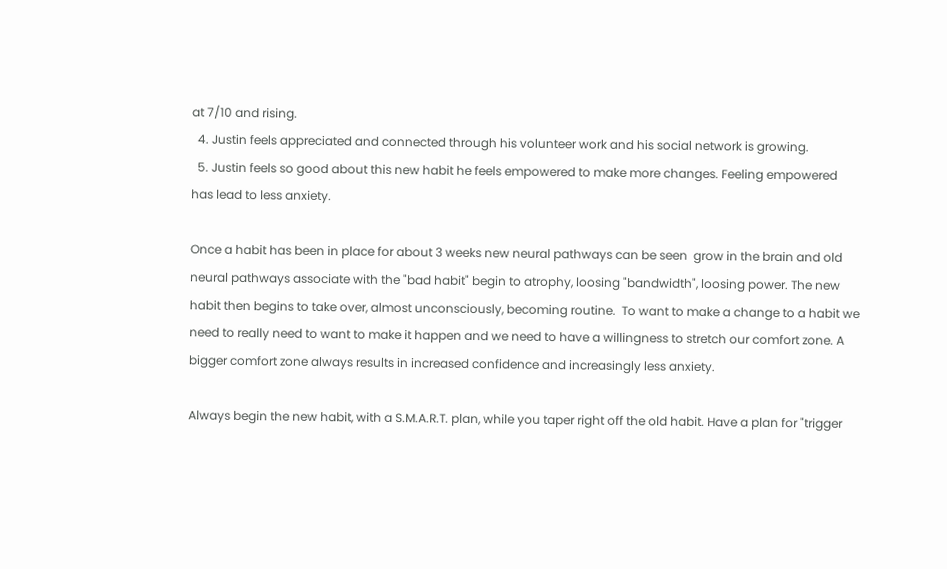at 7/10 and rising.
  4. Justin feels appreciated and connected through his volunteer work and his social network is growing.
  5. Justin feels so good about this new habit he feels empowered to make more changes. Feeling empowered has lead to less anxiety.

Once a habit has been in place for about 3 weeks new neural pathways can be seen  grow in the brain and old neural pathways associate with the "bad habit" begin to atrophy, loosing "bandwidth", loosing power. The new habit then begins to take over, almost unconsciously, becoming routine.  To want to make a change to a habit we need to really need to want to make it happen and we need to have a willingness to stretch our comfort zone. A bigger comfort zone always results in increased confidence and increasingly less anxiety.

Always begin the new habit, with a S.M.A.R.T. plan, while you taper right off the old habit. Have a plan for "trigger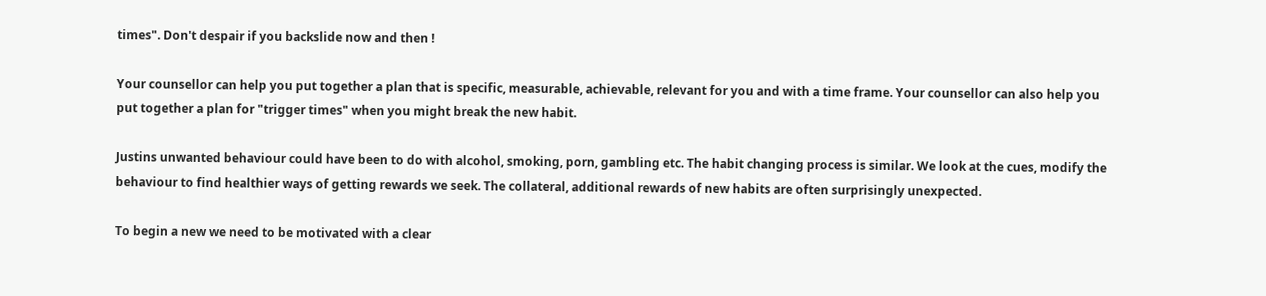times". Don't despair if you backslide now and then !

Your counsellor can help you put together a plan that is specific, measurable, achievable, relevant for you and with a time frame. Your counsellor can also help you put together a plan for "trigger times" when you might break the new habit.

Justins unwanted behaviour could have been to do with alcohol, smoking, porn, gambling etc. The habit changing process is similar. We look at the cues, modify the behaviour to find healthier ways of getting rewards we seek. The collateral, additional rewards of new habits are often surprisingly unexpected.

To begin a new we need to be motivated with a clear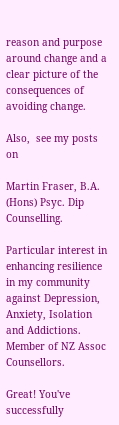reason and purpose around change and a clear picture of the consequences of avoiding change.

Also,  see my posts on

Martin Fraser, B.A. (Hons) Psyc. Dip Counselling.

Particular interest in enhancing resilience in my community against Depression, Anxiety, Isolation and Addictions. Member of NZ Assoc Counsellors.

Great! You've successfully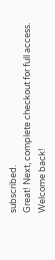subscribed.
Great! Next, complete checkout for full access.
Welcome back!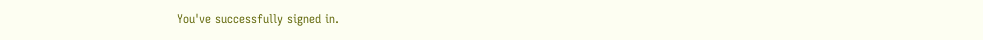You've successfully signed in.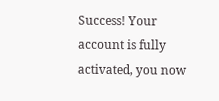Success! Your account is fully activated, you now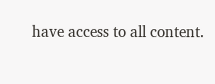have access to all content.